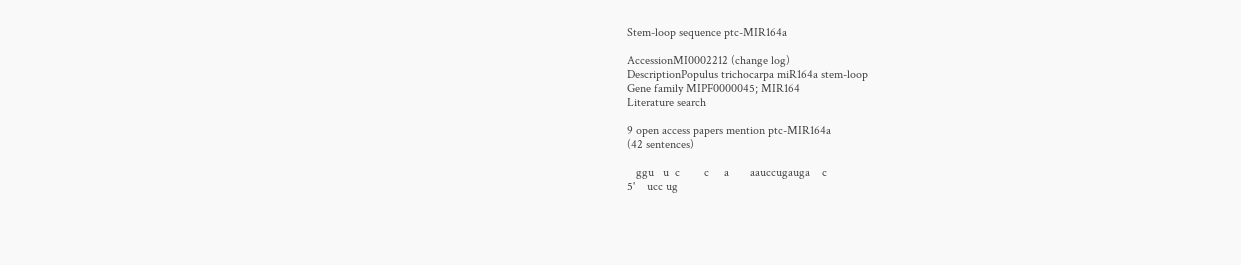Stem-loop sequence ptc-MIR164a

AccessionMI0002212 (change log)
DescriptionPopulus trichocarpa miR164a stem-loop
Gene family MIPF0000045; MIR164
Literature search

9 open access papers mention ptc-MIR164a
(42 sentences)

   ggu   u  c        c     a       aauccugauga    c
5'    ucc ug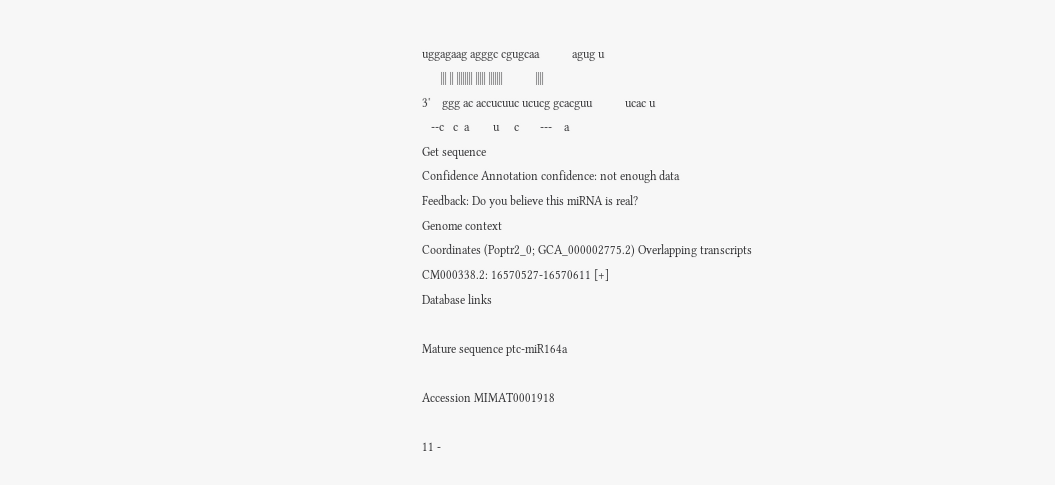uggagaag agggc cgugcaa           agug u
      ||| || |||||||| ||||| |||||||           ||||
3'    ggg ac accucuuc ucucg gcacguu           ucac u
   --c   c  a        u     c       ---    a
Get sequence
Confidence Annotation confidence: not enough data
Feedback: Do you believe this miRNA is real?
Genome context
Coordinates (Poptr2_0; GCA_000002775.2) Overlapping transcripts
CM000338.2: 16570527-16570611 [+]
Database links

Mature sequence ptc-miR164a

Accession MIMAT0001918

11 -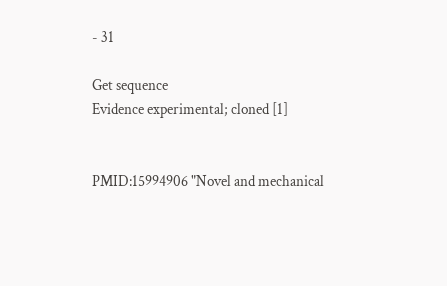- 31

Get sequence
Evidence experimental; cloned [1]


PMID:15994906 "Novel and mechanical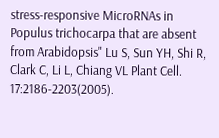stress-responsive MicroRNAs in Populus trichocarpa that are absent from Arabidopsis" Lu S, Sun YH, Shi R, Clark C, Li L, Chiang VL Plant Cell. 17:2186-2203(2005).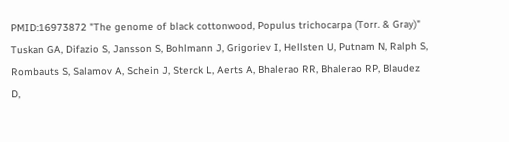PMID:16973872 "The genome of black cottonwood, Populus trichocarpa (Torr. & Gray)" Tuskan GA, Difazio S, Jansson S, Bohlmann J, Grigoriev I, Hellsten U, Putnam N, Ralph S, Rombauts S, Salamov A, Schein J, Sterck L, Aerts A, Bhalerao RR, Bhalerao RP, Blaudez D,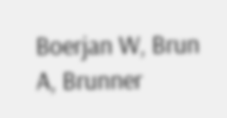Boerjan W, Brun A, Brunner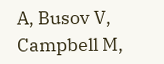A, Busov V, Campbell M,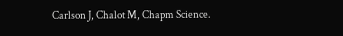Carlson J, Chalot M, Chapm Science.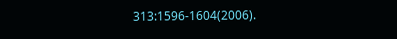313:1596-1604(2006).